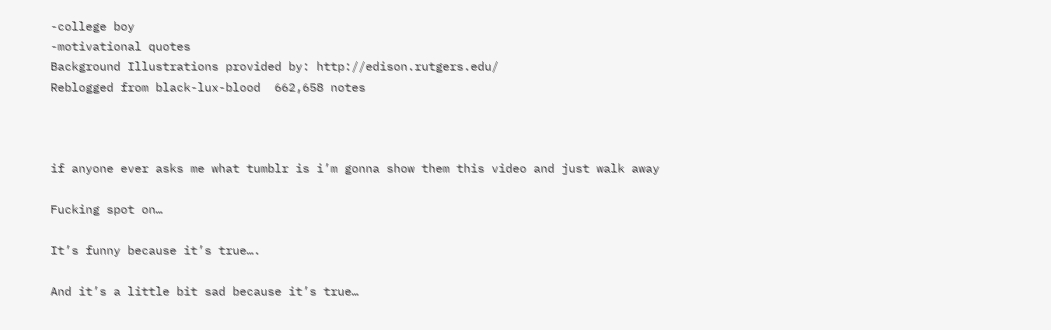-college boy
-motivational quotes
Background Illustrations provided by: http://edison.rutgers.edu/
Reblogged from black-lux-blood  662,658 notes



if anyone ever asks me what tumblr is i’m gonna show them this video and just walk away

Fucking spot on…

It’s funny because it’s true….

And it’s a little bit sad because it’s true…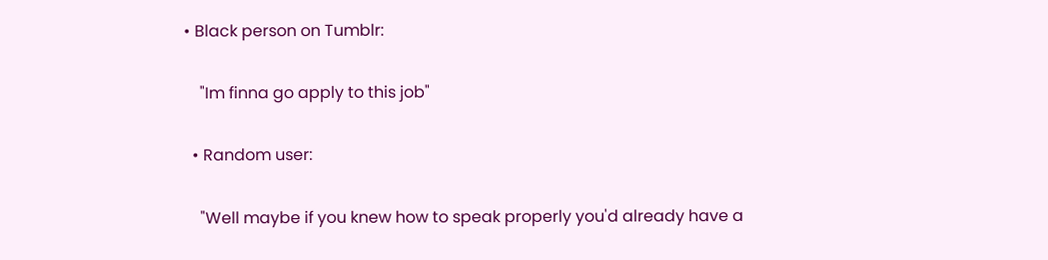• Black person on Tumblr:

    "Im finna go apply to this job"

  • Random user:

    "Well maybe if you knew how to speak properly you'd already have a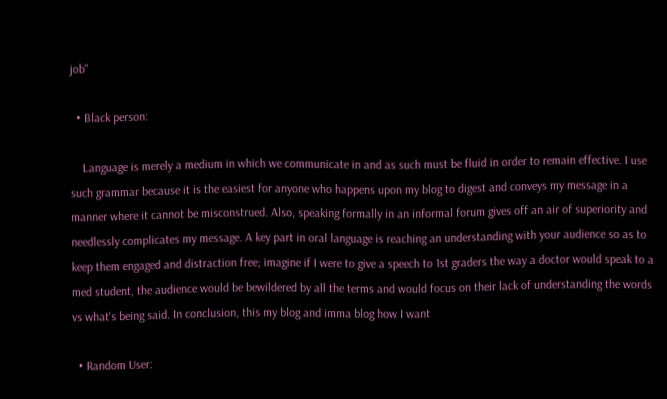job"

  • Black person:

    Language is merely a medium in which we communicate in and as such must be fluid in order to remain effective. I use such grammar because it is the easiest for anyone who happens upon my blog to digest and conveys my message in a manner where it cannot be misconstrued. Also, speaking formally in an informal forum gives off an air of superiority and needlessly complicates my message. A key part in oral language is reaching an understanding with your audience so as to keep them engaged and distraction free; imagine if I were to give a speech to 1st graders the way a doctor would speak to a med student, the audience would be bewildered by all the terms and would focus on their lack of understanding the words vs what's being said. In conclusion, this my blog and imma blog how I want

  • Random User: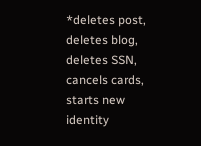*deletes post, deletes blog, deletes SSN, cancels cards, starts new identity